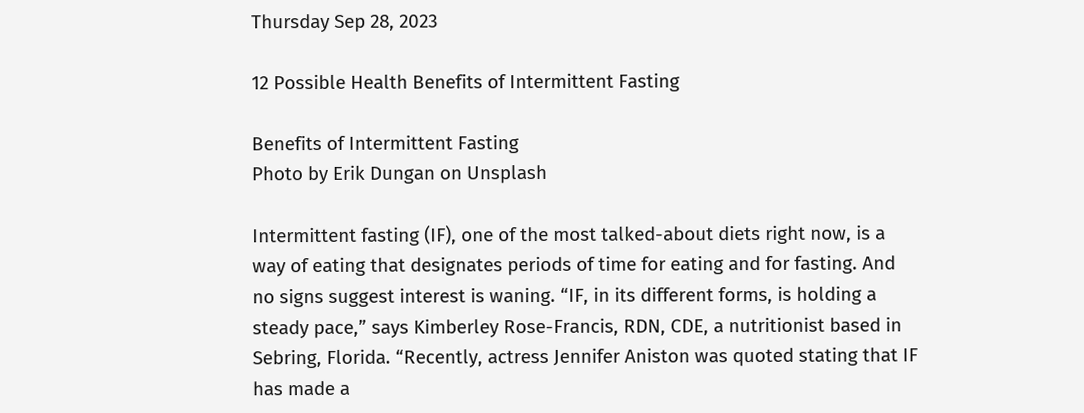Thursday Sep 28, 2023

12 Possible Health Benefits of Intermittent Fasting

Benefits of Intermittent Fasting
Photo by Erik Dungan on Unsplash

Intermittent fasting (IF), one of the most talked-about diets right now, is a way of eating that designates periods of time for eating and for fasting. And no signs suggest interest is waning. “IF, in its different forms, is holding a steady pace,” says Kimberley Rose-Francis, RDN, CDE, a nutritionist based in Sebring, Florida. “Recently, actress Jennifer Aniston was quoted stating that IF has made a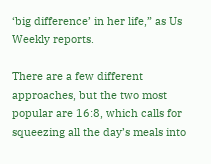‘big difference’ in her life,” as Us Weekly reports.

There are a few different approaches, but the two most popular are 16:8, which calls for squeezing all the day’s meals into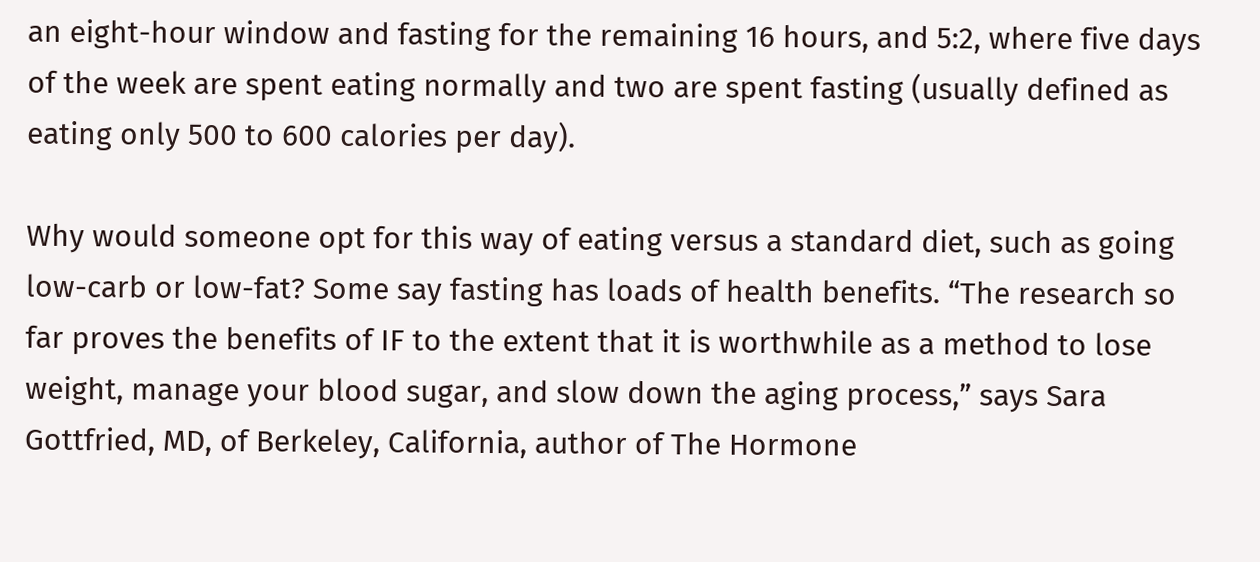an eight-hour window and fasting for the remaining 16 hours, and 5:2, where five days of the week are spent eating normally and two are spent fasting (usually defined as eating only 500 to 600 calories per day).

Why would someone opt for this way of eating versus a standard diet, such as going low-carb or low-fat? Some say fasting has loads of health benefits. “The research so far proves the benefits of IF to the extent that it is worthwhile as a method to lose weight, manage your blood sugar, and slow down the aging process,” says Sara Gottfried, MD, of Berkeley, California, author of The Hormone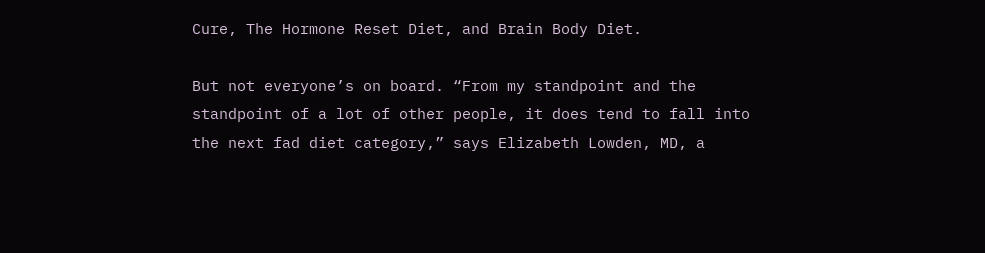Cure, The Hormone Reset Diet, and Brain Body Diet.

But not everyone’s on board. “From my standpoint and the standpoint of a lot of other people, it does tend to fall into the next fad diet category,” says Elizabeth Lowden, MD, a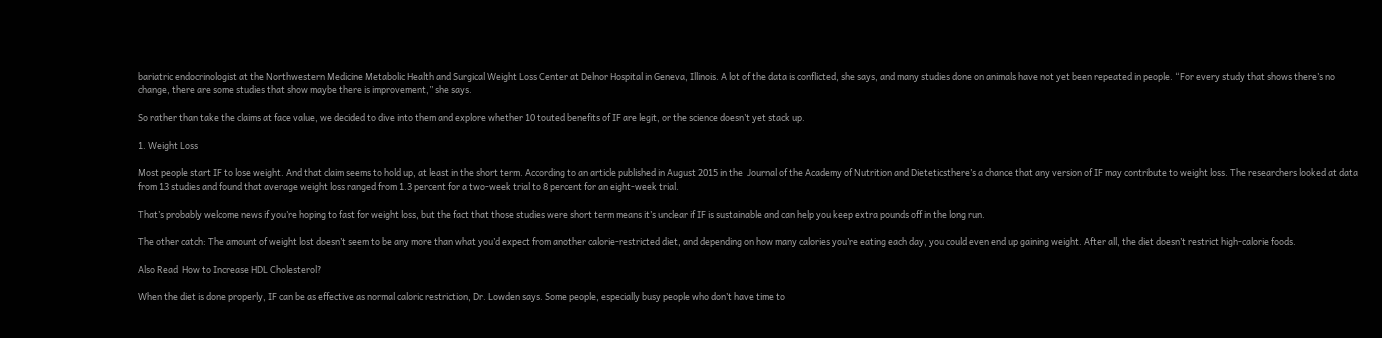bariatric endocrinologist at the Northwestern Medicine Metabolic Health and Surgical Weight Loss Center at Delnor Hospital in Geneva, Illinois. A lot of the data is conflicted, she says, and many studies done on animals have not yet been repeated in people. “For every study that shows there’s no change, there are some studies that show maybe there is improvement,” she says.

So rather than take the claims at face value, we decided to dive into them and explore whether 10 touted benefits of IF are legit, or the science doesn’t yet stack up.

1. Weight Loss

Most people start IF to lose weight. And that claim seems to hold up, at least in the short term. According to an article published in August 2015 in the  Journal of the Academy of Nutrition and Dieteticsthere’s a chance that any version of IF may contribute to weight loss. The researchers looked at data from 13 studies and found that average weight loss ranged from 1.3 percent for a two-week trial to 8 percent for an eight-week trial.

That’s probably welcome news if you’re hoping to fast for weight loss, but the fact that those studies were short term means it’s unclear if IF is sustainable and can help you keep extra pounds off in the long run.

The other catch: The amount of weight lost doesn’t seem to be any more than what you’d expect from another calorie-restricted diet, and depending on how many calories you’re eating each day, you could even end up gaining weight. After all, the diet doesn’t restrict high-calorie foods.

Also Read  How to Increase HDL Cholesterol?

When the diet is done properly, IF can be as effective as normal caloric restriction, Dr. Lowden says. Some people, especially busy people who don’t have time to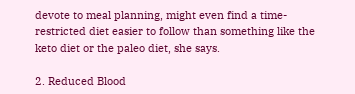devote to meal planning, might even find a time-restricted diet easier to follow than something like the keto diet or the paleo diet, she says.

2. Reduced Blood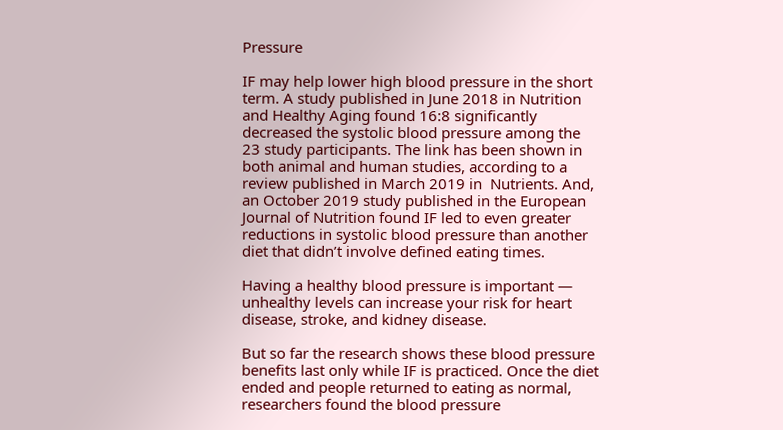Pressure

IF may help lower high blood pressure in the short term. A study published in June 2018 in Nutrition and Healthy Aging found 16:8 significantly decreased the systolic blood pressure among the 23 study participants. The link has been shown in both animal and human studies, according to a review published in March 2019 in  Nutrients. And, an October 2019 study published in the European Journal of Nutrition found IF led to even greater reductions in systolic blood pressure than another diet that didn’t involve defined eating times.

Having a healthy blood pressure is important — unhealthy levels can increase your risk for heart disease, stroke, and kidney disease.

But so far the research shows these blood pressure benefits last only while IF is practiced. Once the diet ended and people returned to eating as normal, researchers found the blood pressure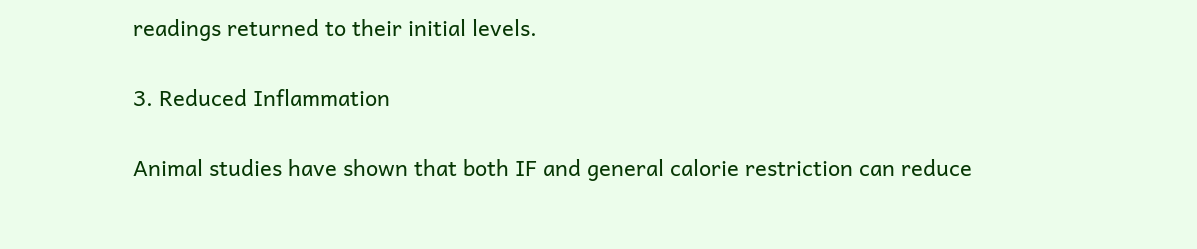readings returned to their initial levels.

3. Reduced Inflammation

Animal studies have shown that both IF and general calorie restriction can reduce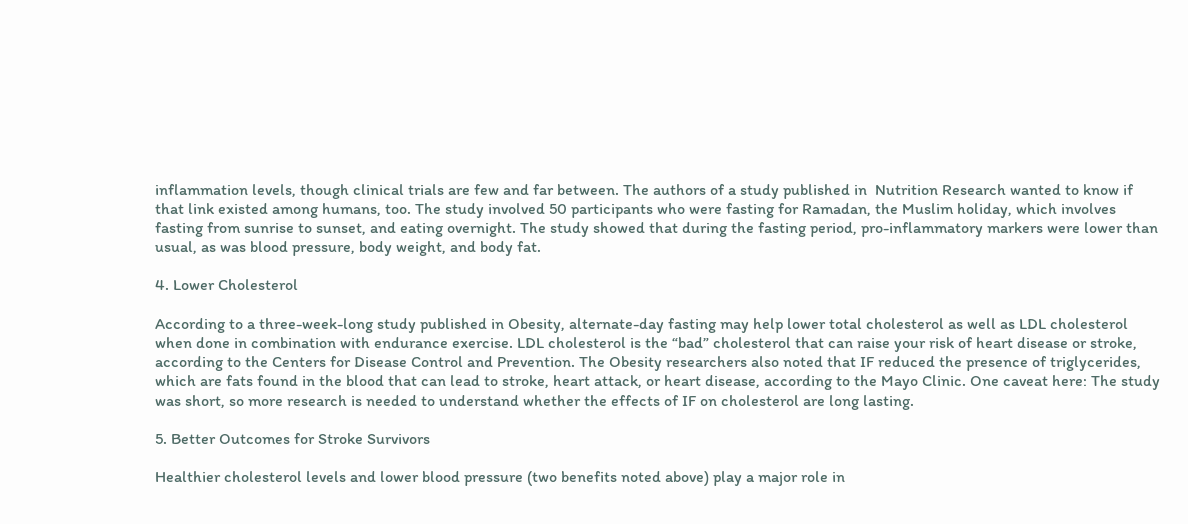inflammation levels, though clinical trials are few and far between. The authors of a study published in  Nutrition Research wanted to know if that link existed among humans, too. The study involved 50 participants who were fasting for Ramadan, the Muslim holiday, which involves fasting from sunrise to sunset, and eating overnight. The study showed that during the fasting period, pro-inflammatory markers were lower than usual, as was blood pressure, body weight, and body fat.

4. Lower Cholesterol

According to a three-week-long study published in Obesity, alternate-day fasting may help lower total cholesterol as well as LDL cholesterol when done in combination with endurance exercise. LDL cholesterol is the “bad” cholesterol that can raise your risk of heart disease or stroke, according to the Centers for Disease Control and Prevention. The Obesity researchers also noted that IF reduced the presence of triglycerides, which are fats found in the blood that can lead to stroke, heart attack, or heart disease, according to the Mayo Clinic. One caveat here: The study was short, so more research is needed to understand whether the effects of IF on cholesterol are long lasting.

5. Better Outcomes for Stroke Survivors

Healthier cholesterol levels and lower blood pressure (two benefits noted above) play a major role in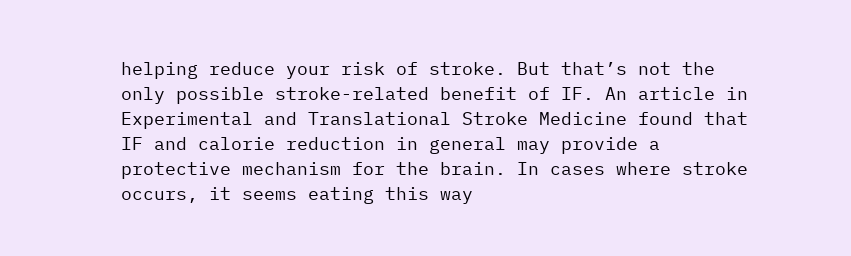helping reduce your risk of stroke. But that’s not the only possible stroke-related benefit of IF. An article in Experimental and Translational Stroke Medicine found that IF and calorie reduction in general may provide a protective mechanism for the brain. In cases where stroke occurs, it seems eating this way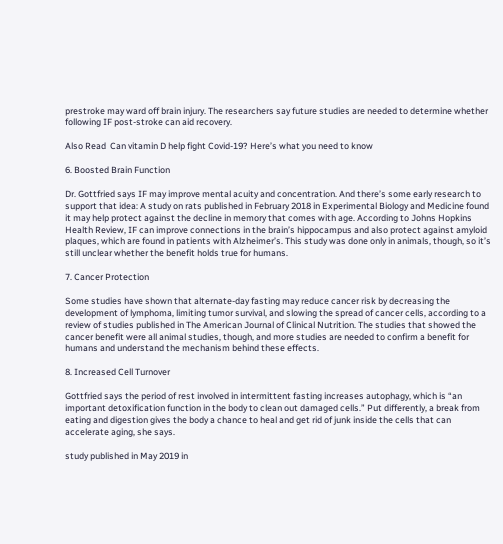prestroke may ward off brain injury. The researchers say future studies are needed to determine whether following IF post-stroke can aid recovery.

Also Read  Can vitamin D help fight Covid-19? Here’s what you need to know

6. Boosted Brain Function

Dr. Gottfried says IF may improve mental acuity and concentration. And there’s some early research to support that idea: A study on rats published in February 2018 in Experimental Biology and Medicine found it may help protect against the decline in memory that comes with age. According to Johns Hopkins Health Review, IF can improve connections in the brain’s hippocampus and also protect against amyloid plaques, which are found in patients with Alzheimer’s. This study was done only in animals, though, so it’s still unclear whether the benefit holds true for humans.

7. Cancer Protection

Some studies have shown that alternate-day fasting may reduce cancer risk by decreasing the development of lymphoma, limiting tumor survival, and slowing the spread of cancer cells, according to a review of studies published in The American Journal of Clinical Nutrition. The studies that showed the cancer benefit were all animal studies, though, and more studies are needed to confirm a benefit for humans and understand the mechanism behind these effects.

8. Increased Cell Turnover

Gottfried says the period of rest involved in intermittent fasting increases autophagy, which is “an important detoxification function in the body to clean out damaged cells.” Put differently, a break from eating and digestion gives the body a chance to heal and get rid of junk inside the cells that can accelerate aging, she says.

study published in May 2019 in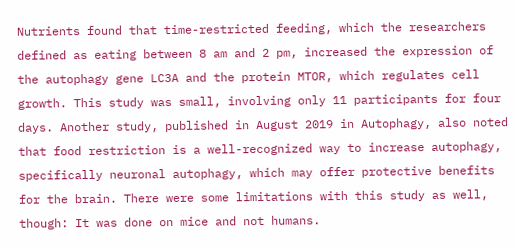Nutrients found that time-restricted feeding, which the researchers defined as eating between 8 am and 2 pm, increased the expression of the autophagy gene LC3A and the protein MTOR, which regulates cell growth. This study was small, involving only 11 participants for four days. Another study, published in August 2019 in Autophagy, also noted that food restriction is a well-recognized way to increase autophagy, specifically neuronal autophagy, which may offer protective benefits for the brain. There were some limitations with this study as well, though: It was done on mice and not humans.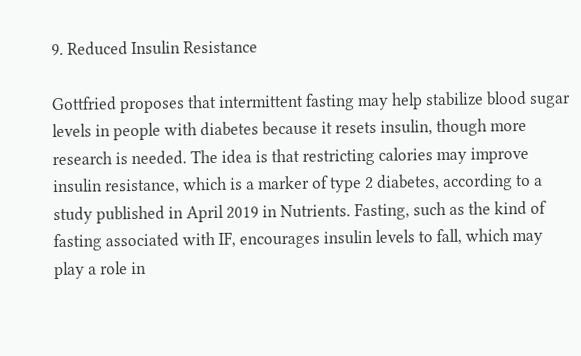9. Reduced Insulin Resistance

Gottfried proposes that intermittent fasting may help stabilize blood sugar levels in people with diabetes because it resets insulin, though more research is needed. The idea is that restricting calories may improve insulin resistance, which is a marker of type 2 diabetes, according to a study published in April 2019 in Nutrients. Fasting, such as the kind of fasting associated with IF, encourages insulin levels to fall, which may play a role in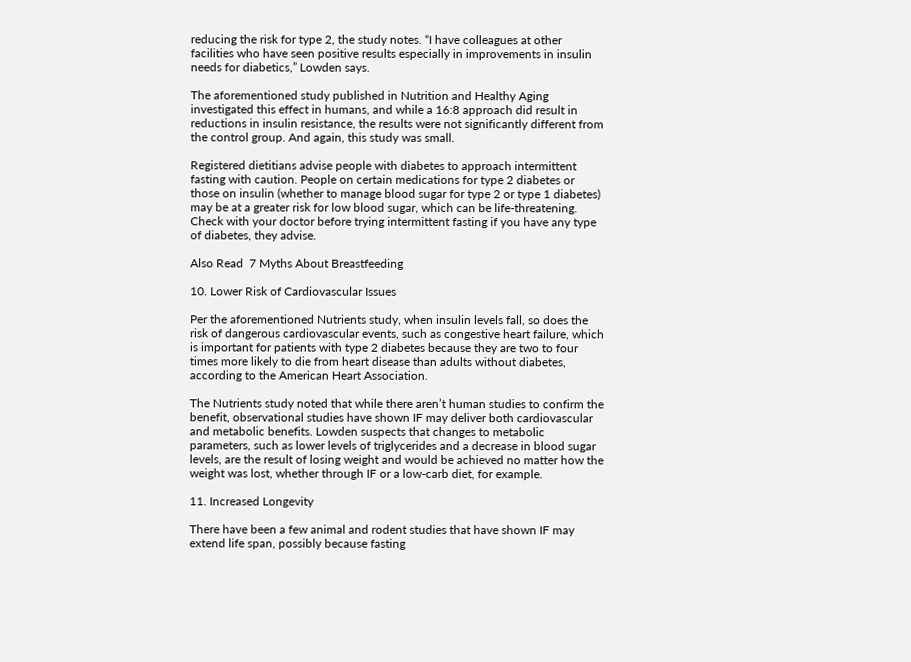reducing the risk for type 2, the study notes. “I have colleagues at other facilities who have seen positive results especially in improvements in insulin needs for diabetics,” Lowden says.

The aforementioned study published in Nutrition and Healthy Aging investigated this effect in humans, and while a 16:8 approach did result in reductions in insulin resistance, the results were not significantly different from the control group. And again, this study was small.

Registered dietitians advise people with diabetes to approach intermittent fasting with caution. People on certain medications for type 2 diabetes or those on insulin (whether to manage blood sugar for type 2 or type 1 diabetes) may be at a greater risk for low blood sugar, which can be life-threatening. Check with your doctor before trying intermittent fasting if you have any type of diabetes, they advise.

Also Read  7 Myths About Breastfeeding

10. Lower Risk of Cardiovascular Issues

Per the aforementioned Nutrients study, when insulin levels fall, so does the risk of dangerous cardiovascular events, such as congestive heart failure, which is important for patients with type 2 diabetes because they are two to four times more likely to die from heart disease than adults without diabetes, according to the American Heart Association.

The Nutrients study noted that while there aren’t human studies to confirm the benefit, observational studies have shown IF may deliver both cardiovascular and metabolic benefits. Lowden suspects that changes to metabolic parameters, such as lower levels of triglycerides and a decrease in blood sugar levels, are the result of losing weight and would be achieved no matter how the weight was lost, whether through IF or a low-carb diet, for example.

11. Increased Longevity

There have been a few animal and rodent studies that have shown IF may extend life span, possibly because fasting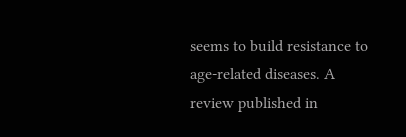seems to build resistance to age-related diseases. A review published in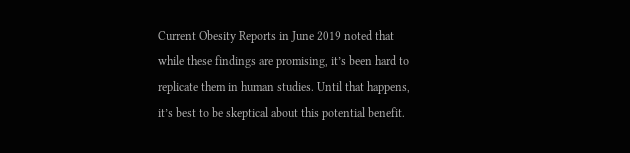Current Obesity Reports in June 2019 noted that while these findings are promising, it’s been hard to replicate them in human studies. Until that happens, it’s best to be skeptical about this potential benefit.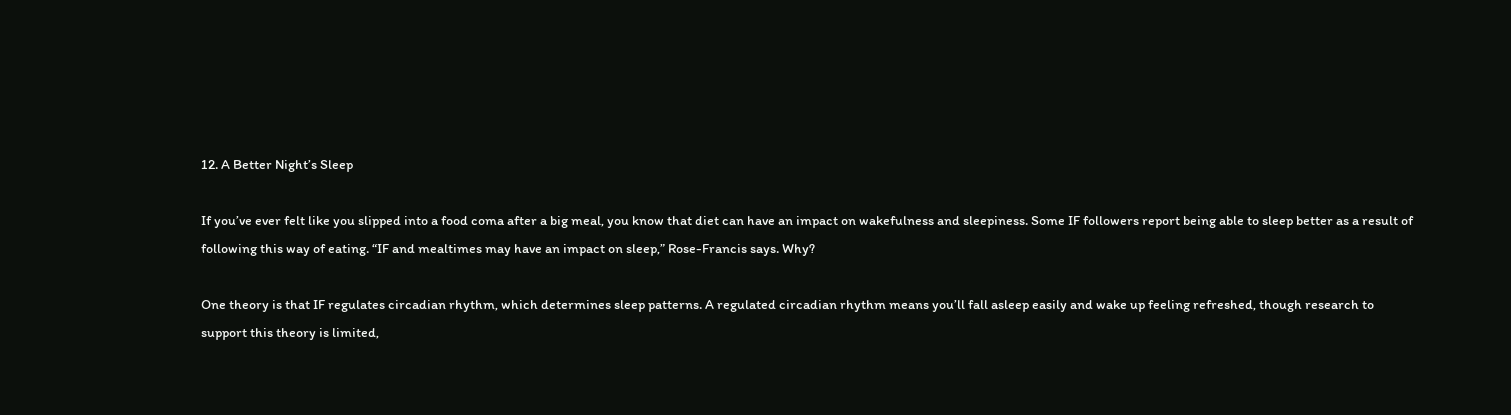12. A Better Night’s Sleep

If you’ve ever felt like you slipped into a food coma after a big meal, you know that diet can have an impact on wakefulness and sleepiness. Some IF followers report being able to sleep better as a result of following this way of eating. “IF and mealtimes may have an impact on sleep,” Rose-Francis says. Why?

One theory is that IF regulates circadian rhythm, which determines sleep patterns. A regulated circadian rhythm means you’ll fall asleep easily and wake up feeling refreshed, though research to support this theory is limited,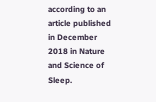according to an article published in December 2018 in Nature and Science of Sleep.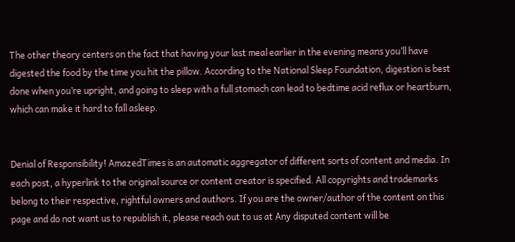The other theory centers on the fact that having your last meal earlier in the evening means you’ll have digested the food by the time you hit the pillow. According to the National Sleep Foundation, digestion is best done when you’re upright, and going to sleep with a full stomach can lead to bedtime acid reflux or heartburn, which can make it hard to fall asleep.


Denial of Responsibility! AmazedTimes is an automatic aggregator of different sorts of content and media. In each post, a hyperlink to the original source or content creator is specified. All copyrights and trademarks belong to their respective, rightful owners and authors. If you are the owner/author of the content on this page and do not want us to republish it, please reach out to us at Any disputed content will be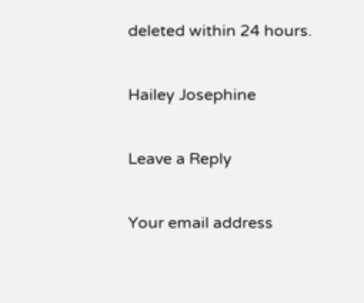deleted within 24 hours.

Hailey Josephine

Leave a Reply

Your email address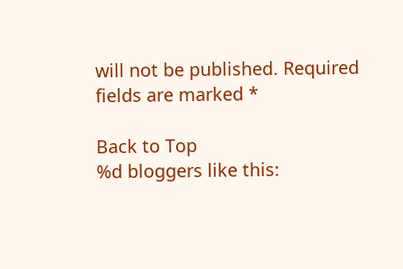will not be published. Required fields are marked *

Back to Top
%d bloggers like this: